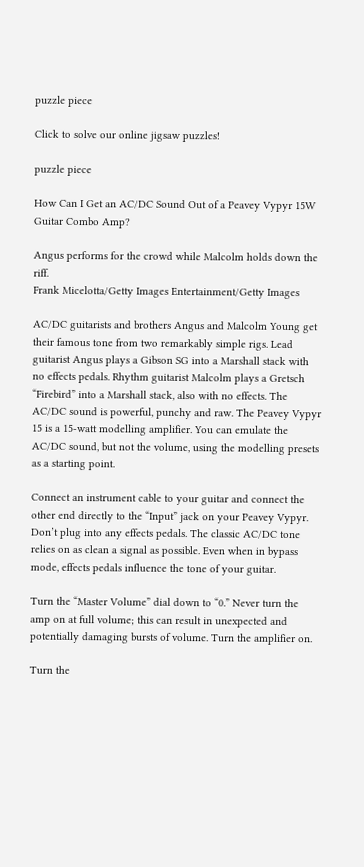puzzle piece

Click to solve our online jigsaw puzzles!

puzzle piece

How Can I Get an AC/DC Sound Out of a Peavey Vypyr 15W Guitar Combo Amp?

Angus performs for the crowd while Malcolm holds down the riff.
Frank Micelotta/Getty Images Entertainment/Getty Images

AC/DC guitarists and brothers Angus and Malcolm Young get their famous tone from two remarkably simple rigs. Lead guitarist Angus plays a Gibson SG into a Marshall stack with no effects pedals. Rhythm guitarist Malcolm plays a Gretsch “Firebird” into a Marshall stack, also with no effects. The AC/DC sound is powerful, punchy and raw. The Peavey Vypyr 15 is a 15-watt modelling amplifier. You can emulate the AC/DC sound, but not the volume, using the modelling presets as a starting point.

Connect an instrument cable to your guitar and connect the other end directly to the “Input” jack on your Peavey Vypyr. Don’t plug into any effects pedals. The classic AC/DC tone relies on as clean a signal as possible. Even when in bypass mode, effects pedals influence the tone of your guitar.

Turn the “Master Volume” dial down to “0.” Never turn the amp on at full volume; this can result in unexpected and potentially damaging bursts of volume. Turn the amplifier on.

Turn the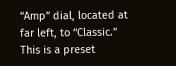“Amp” dial, located at far left, to “Classic.” This is a preset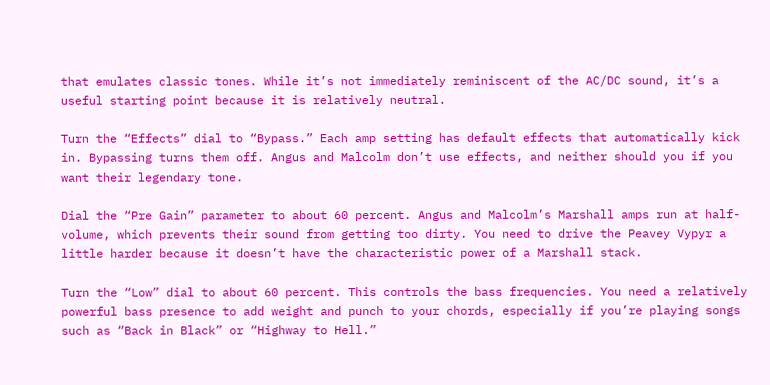that emulates classic tones. While it’s not immediately reminiscent of the AC/DC sound, it’s a useful starting point because it is relatively neutral.

Turn the “Effects” dial to “Bypass.” Each amp setting has default effects that automatically kick in. Bypassing turns them off. Angus and Malcolm don’t use effects, and neither should you if you want their legendary tone.

Dial the “Pre Gain” parameter to about 60 percent. Angus and Malcolm’s Marshall amps run at half-volume, which prevents their sound from getting too dirty. You need to drive the Peavey Vypyr a little harder because it doesn’t have the characteristic power of a Marshall stack.

Turn the “Low” dial to about 60 percent. This controls the bass frequencies. You need a relatively powerful bass presence to add weight and punch to your chords, especially if you’re playing songs such as “Back in Black” or “Highway to Hell.”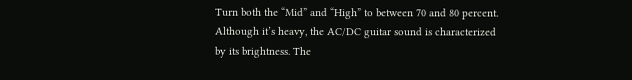Turn both the “Mid” and “High” to between 70 and 80 percent. Although it’s heavy, the AC/DC guitar sound is characterized by its brightness. The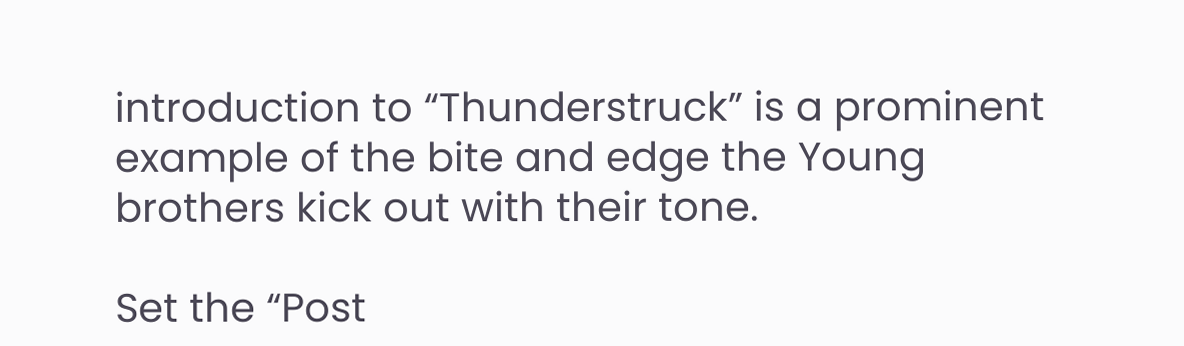introduction to “Thunderstruck” is a prominent example of the bite and edge the Young brothers kick out with their tone.

Set the “Post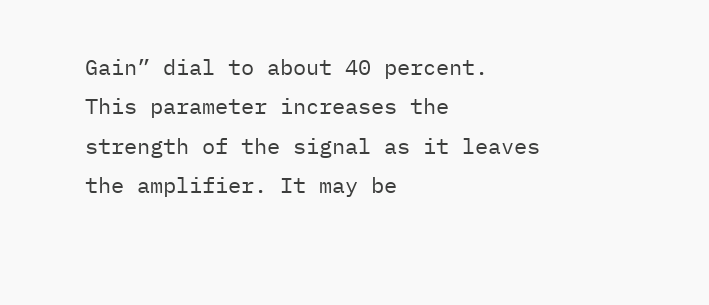Gain” dial to about 40 percent. This parameter increases the strength of the signal as it leaves the amplifier. It may be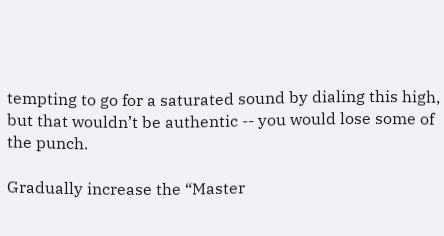tempting to go for a saturated sound by dialing this high, but that wouldn’t be authentic -- you would lose some of the punch.

Gradually increase the “Master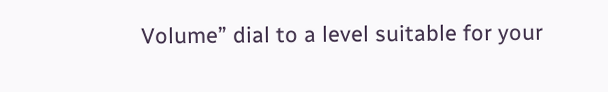Volume” dial to a level suitable for your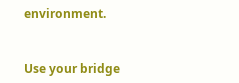environment.


Use your bridge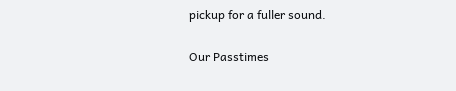pickup for a fuller sound.

Our Passtimes